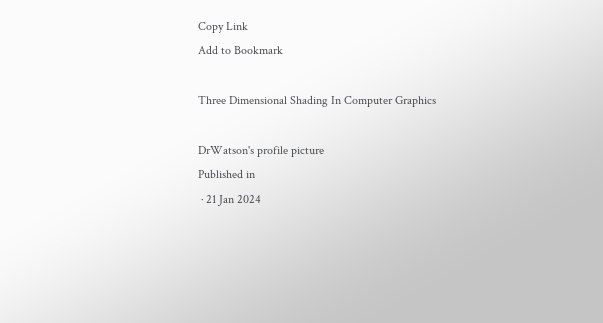Copy Link
Add to Bookmark

Three Dimensional Shading In Computer Graphics

DrWatson's profile picture
Published in
 · 21 Jan 2024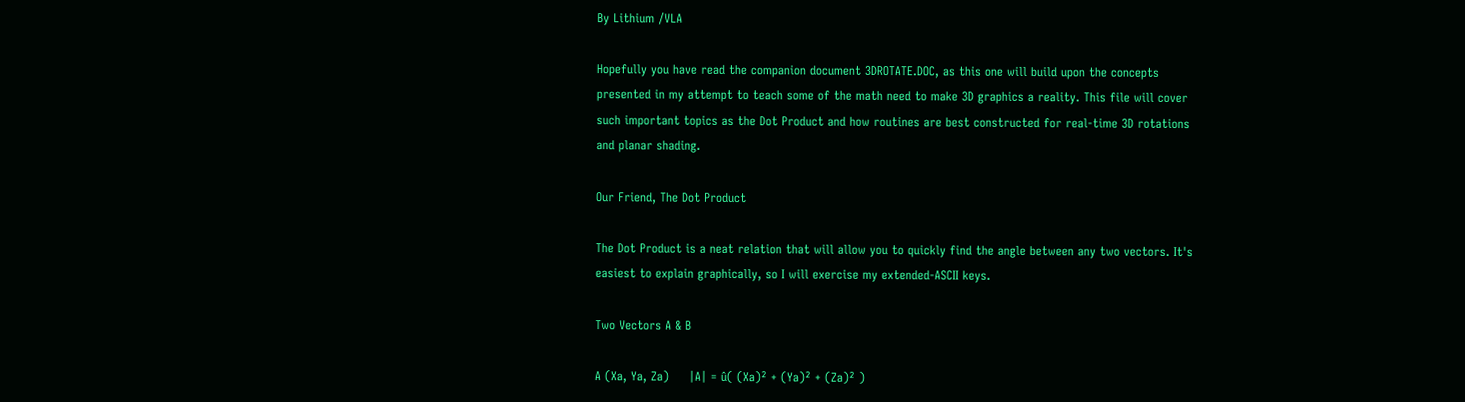By Lithium /VLA

Hopefully you have read the companion document 3DROTATE.DOC, as this one will build upon the concepts presented in my attempt to teach some of the math need to make 3D graphics a reality. This file will cover such important topics as the Dot Product and how routines are best constructed for real-time 3D rotations and planar shading.

Our Friend, The Dot Product

The Dot Product is a neat relation that will allow you to quickly find the angle between any two vectors. It's easiest to explain graphically, so I will exercise my extended-ASCII keys.

Two Vectors A & B

A (Xa, Ya, Za)     |A| = û( (Xa)² + (Ya)² + (Za)² )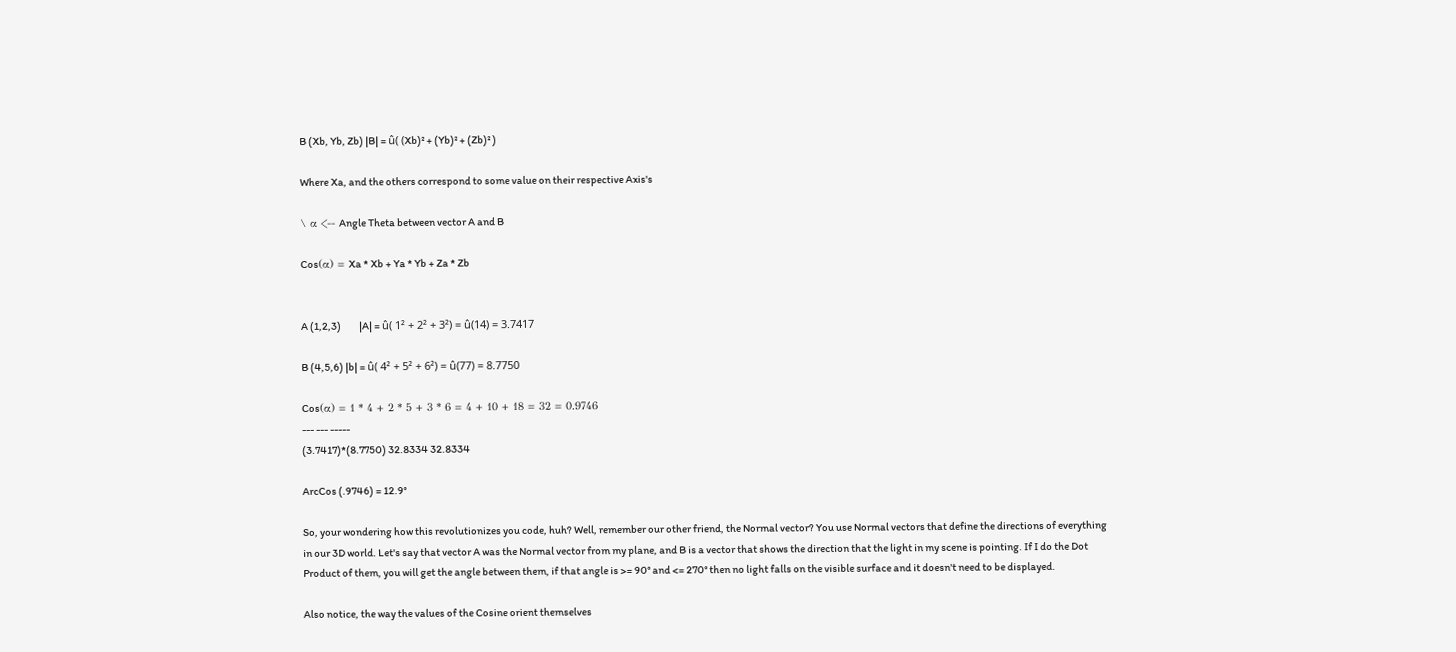B (Xb, Yb, Zb) |B| = û( (Xb)² + (Yb)² + (Zb)² )

Where Xa, and the others correspond to some value on their respective Axis's

\ α <-- Angle Theta between vector A and B

Cos(α) = Xa * Xb + Ya * Yb + Za * Zb


A (1,2,3)         |A| = û( 1² + 2² + 3²) = û(14) = 3.7417

B (4,5,6) |b| = û( 4² + 5² + 6²) = û(77) = 8.7750

Cos(α) = 1 * 4 + 2 * 5 + 3 * 6 = 4 + 10 + 18 = 32 = 0.9746
--- --- -----
(3.7417)*(8.7750) 32.8334 32.8334

ArcCos (.9746) = 12.9°

So, your wondering how this revolutionizes you code, huh? Well, remember our other friend, the Normal vector? You use Normal vectors that define the directions of everything in our 3D world. Let's say that vector A was the Normal vector from my plane, and B is a vector that shows the direction that the light in my scene is pointing. If I do the Dot Product of them, you will get the angle between them, if that angle is >= 90° and <= 270° then no light falls on the visible surface and it doesn't need to be displayed.

Also notice, the way the values of the Cosine orient themselves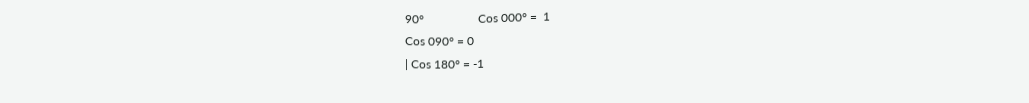90°                  Cos 000° =  1
Cos 090° = 0
| Cos 180° = -1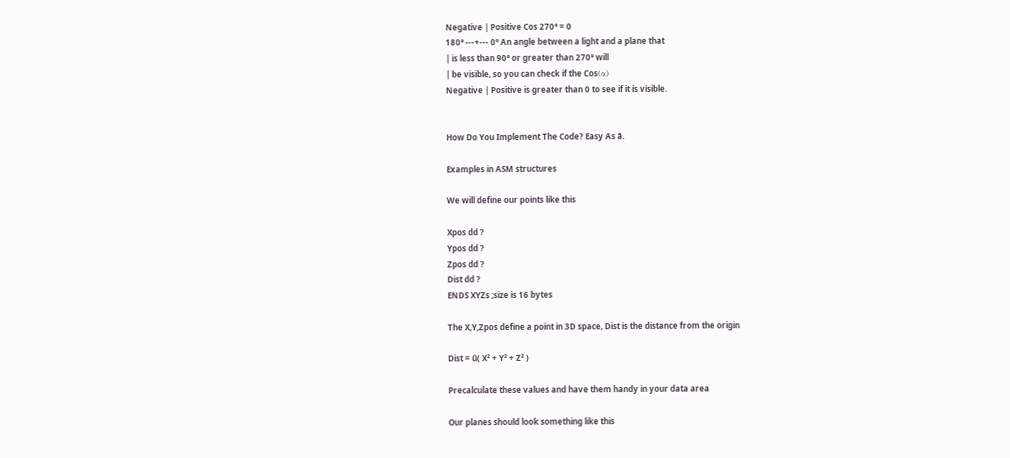Negative | Positive Cos 270° = 0
180° ---+--- 0° An angle between a light and a plane that
| is less than 90° or greater than 270° will
| be visible, so you can check if the Cos(α)
Negative | Positive is greater than 0 to see if it is visible.


How Do You Implement The Code? Easy As ã.

Examples in ASM structures

We will define our points like this

Xpos dd ?
Ypos dd ?
Zpos dd ?
Dist dd ?
ENDS XYZs ;size is 16 bytes

The X,Y,Zpos define a point in 3D space, Dist is the distance from the origin

Dist = û( X² + Y² + Z² )

Precalculate these values and have them handy in your data area

Our planes should look something like this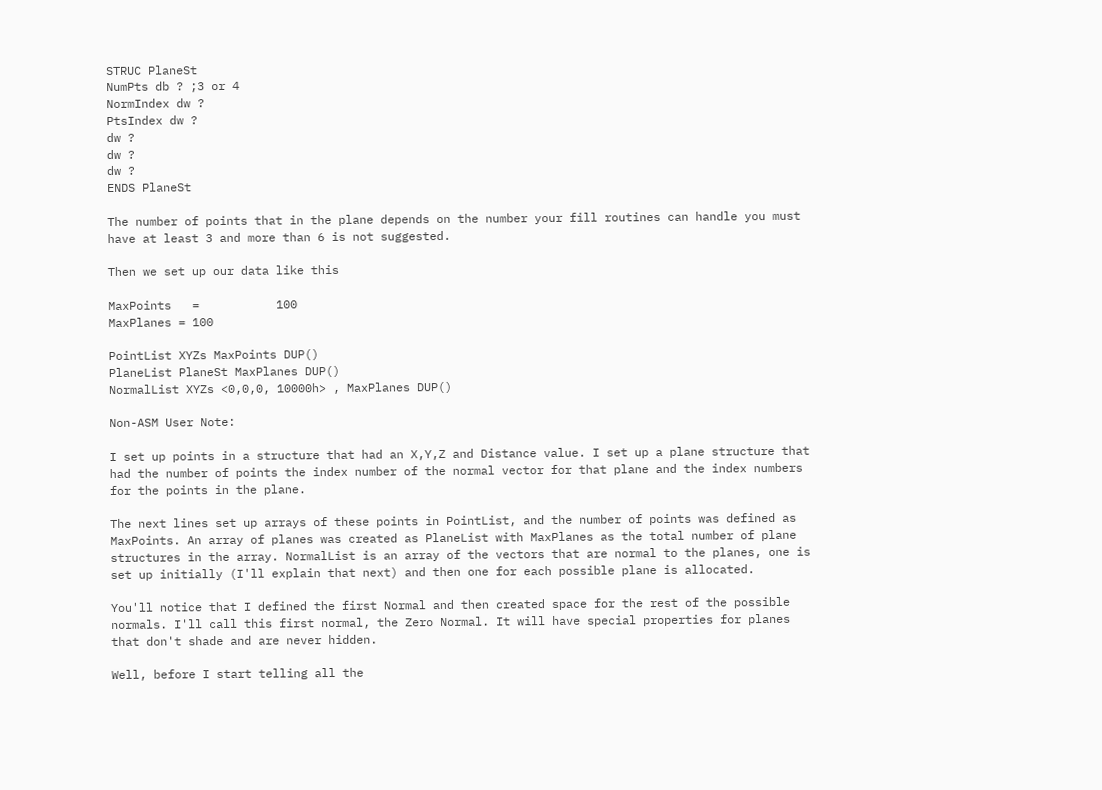STRUC PlaneSt
NumPts db ? ;3 or 4
NormIndex dw ?
PtsIndex dw ?
dw ?
dw ?
dw ?
ENDS PlaneSt

The number of points that in the plane depends on the number your fill routines can handle you must have at least 3 and more than 6 is not suggested.

Then we set up our data like this

MaxPoints   =           100
MaxPlanes = 100

PointList XYZs MaxPoints DUP()
PlaneList PlaneSt MaxPlanes DUP()
NormalList XYZs <0,0,0, 10000h> , MaxPlanes DUP()

Non-ASM User Note:

I set up points in a structure that had an X,Y,Z and Distance value. I set up a plane structure that had the number of points the index number of the normal vector for that plane and the index numbers for the points in the plane.

The next lines set up arrays of these points in PointList, and the number of points was defined as MaxPoints. An array of planes was created as PlaneList with MaxPlanes as the total number of plane structures in the array. NormalList is an array of the vectors that are normal to the planes, one is set up initially (I'll explain that next) and then one for each possible plane is allocated.

You'll notice that I defined the first Normal and then created space for the rest of the possible normals. I'll call this first normal, the Zero Normal. It will have special properties for planes that don't shade and are never hidden.

Well, before I start telling all the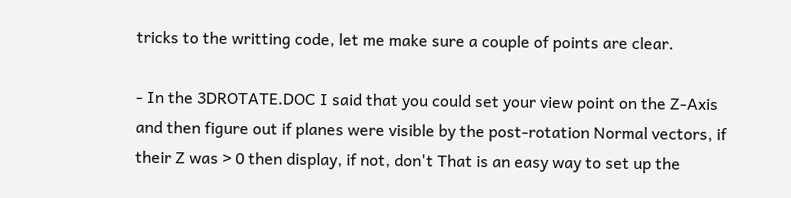tricks to the writting code, let me make sure a couple of points are clear.

- In the 3DROTATE.DOC I said that you could set your view point on the Z-Axis and then figure out if planes were visible by the post-rotation Normal vectors, if their Z was > 0 then display, if not, don't That is an easy way to set up the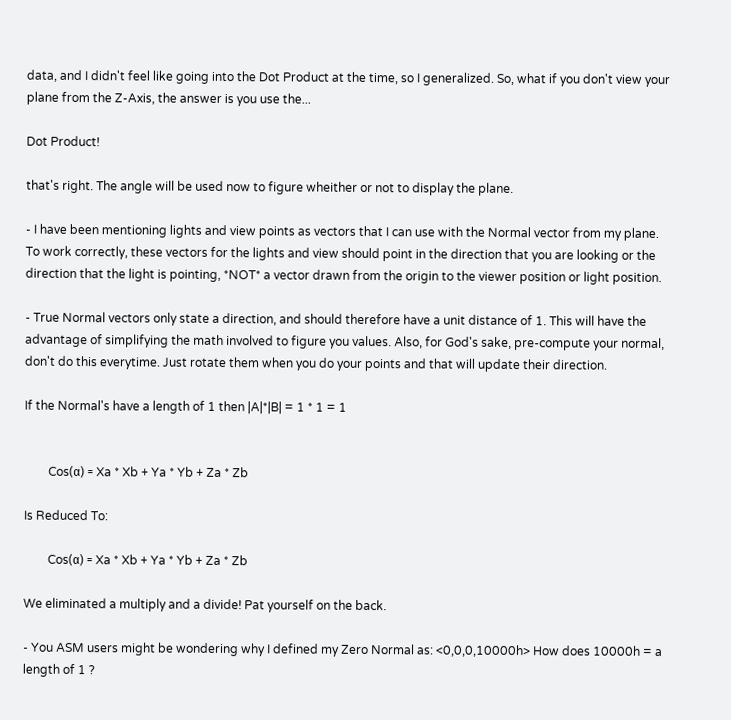data, and I didn't feel like going into the Dot Product at the time, so I generalized. So, what if you don't view your plane from the Z-Axis, the answer is you use the...

Dot Product!

that's right. The angle will be used now to figure wheither or not to display the plane.

- I have been mentioning lights and view points as vectors that I can use with the Normal vector from my plane. To work correctly, these vectors for the lights and view should point in the direction that you are looking or the direction that the light is pointing, *NOT* a vector drawn from the origin to the viewer position or light position.

- True Normal vectors only state a direction, and should therefore have a unit distance of 1. This will have the advantage of simplifying the math involved to figure you values. Also, for God's sake, pre-compute your normal, don't do this everytime. Just rotate them when you do your points and that will update their direction.

If the Normal's have a length of 1 then |A|*|B| = 1 * 1 = 1


        Cos(α) = Xa * Xb + Ya * Yb + Za * Zb

Is Reduced To:

        Cos(α) = Xa * Xb + Ya * Yb + Za * Zb

We eliminated a multiply and a divide! Pat yourself on the back.

- You ASM users might be wondering why I defined my Zero Normal as: <0,0,0,10000h> How does 10000h = a length of 1 ?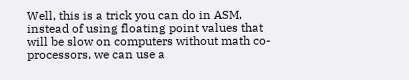Well, this is a trick you can do in ASM, instead of using floating point values that will be slow on computers without math co-processors, we can use a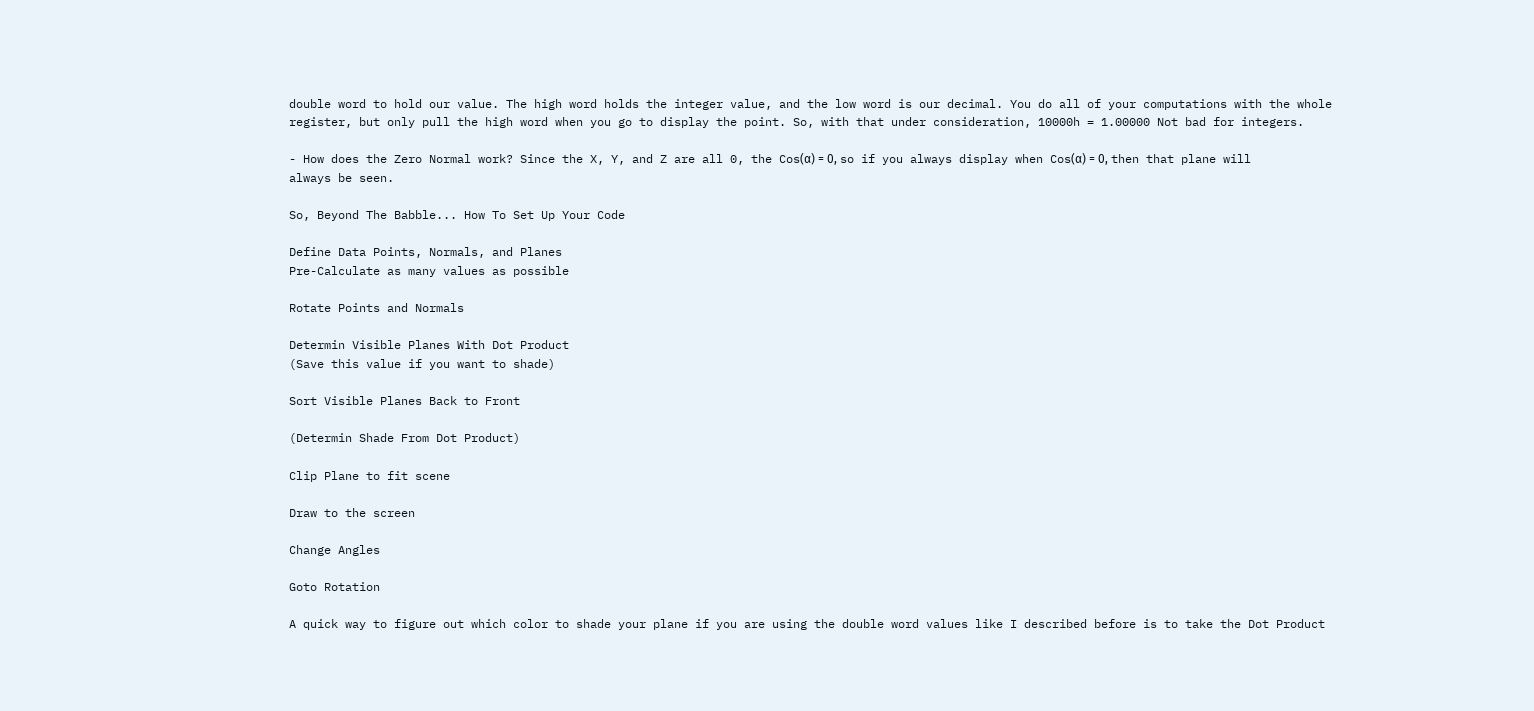double word to hold our value. The high word holds the integer value, and the low word is our decimal. You do all of your computations with the whole register, but only pull the high word when you go to display the point. So, with that under consideration, 10000h = 1.00000 Not bad for integers.

- How does the Zero Normal work? Since the X, Y, and Z are all 0, the Cos(α) = 0, so if you always display when Cos(α) = 0, then that plane will always be seen.

So, Beyond The Babble... How To Set Up Your Code

Define Data Points, Normals, and Planes
Pre-Calculate as many values as possible

Rotate Points and Normals

Determin Visible Planes With Dot Product
(Save this value if you want to shade)

Sort Visible Planes Back to Front

(Determin Shade From Dot Product)

Clip Plane to fit scene

Draw to the screen

Change Angles

Goto Rotation

A quick way to figure out which color to shade your plane if you are using the double word values like I described before is to take the Dot Product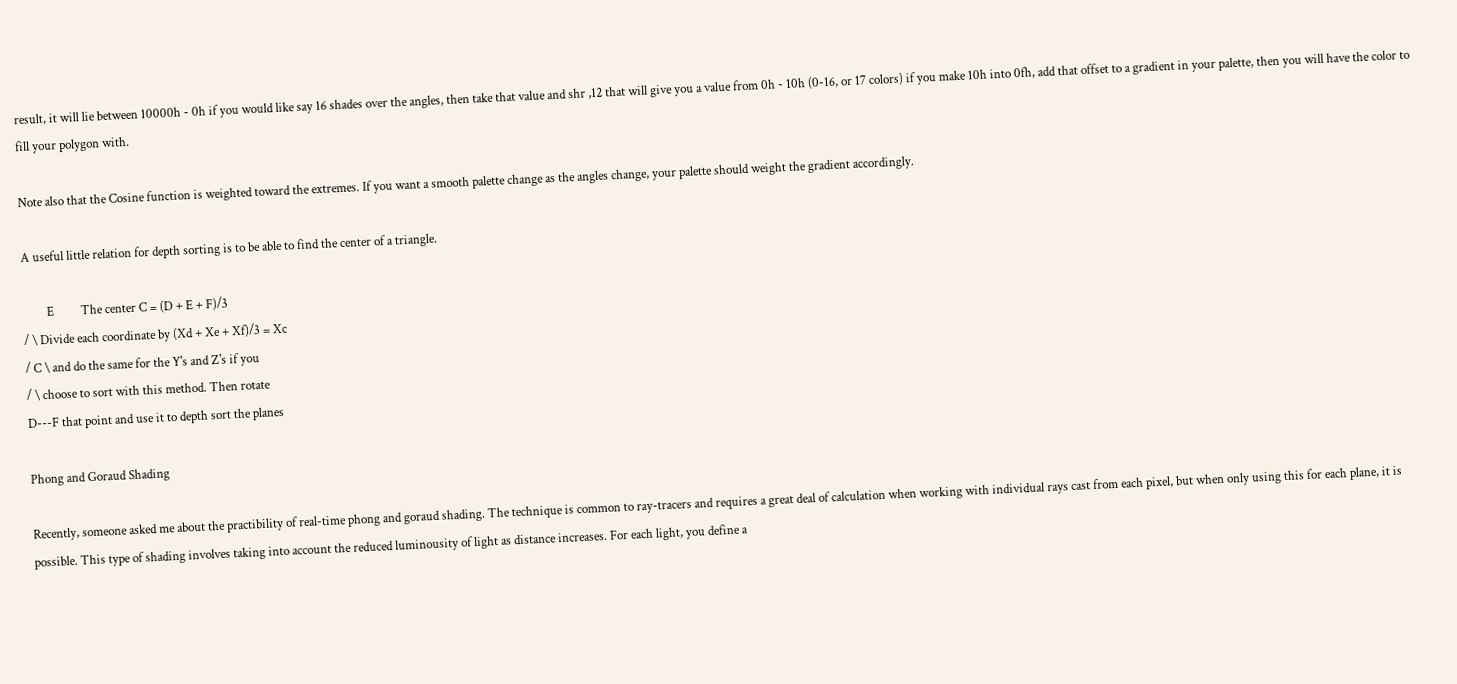result, it will lie between 10000h - 0h if you would like say 16 shades over the angles, then take that value and shr ,12 that will give you a value from 0h - 10h (0-16, or 17 colors) if you make 10h into 0fh, add that offset to a gradient in your palette, then you will have the color to fill your polygon with.

Note also that the Cosine function is weighted toward the extremes. If you want a smooth palette change as the angles change, your palette should weight the gradient accordingly.

A useful little relation for depth sorting is to be able to find the center of a triangle.

        E         The center C = (D + E + F)/3
/ \ Divide each coordinate by (Xd + Xe + Xf)/3 = Xc
/ C \ and do the same for the Y's and Z's if you
/ \ choose to sort with this method. Then rotate
D---F that point and use it to depth sort the planes

Phong and Goraud Shading

Recently, someone asked me about the practibility of real-time phong and goraud shading. The technique is common to ray-tracers and requires a great deal of calculation when working with individual rays cast from each pixel, but when only using this for each plane, it is possible. This type of shading involves taking into account the reduced luminousity of light as distance increases. For each light, you define a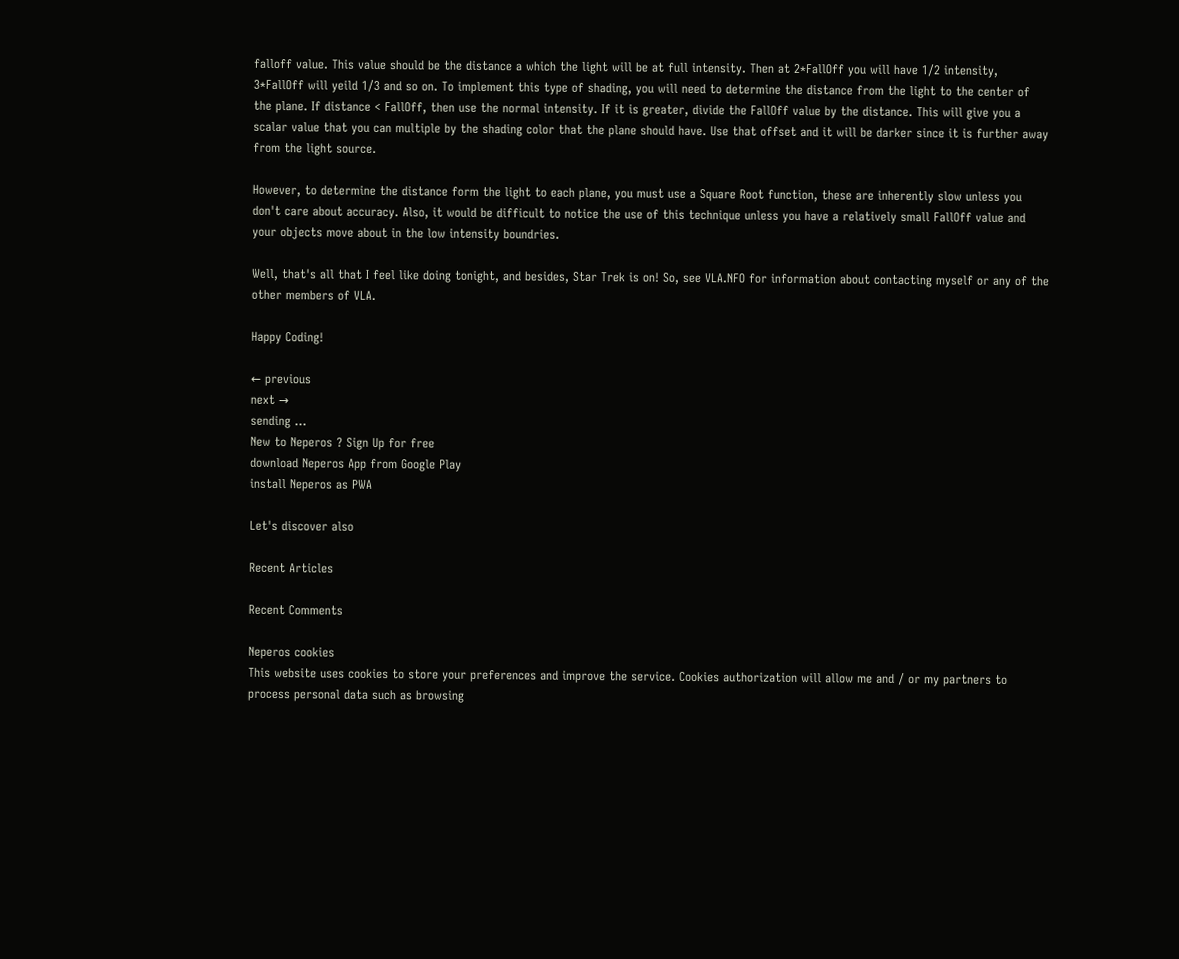falloff value. This value should be the distance a which the light will be at full intensity. Then at 2*FallOff you will have 1/2 intensity, 3*FallOff will yeild 1/3 and so on. To implement this type of shading, you will need to determine the distance from the light to the center of the plane. If distance < FallOff, then use the normal intensity. If it is greater, divide the FallOff value by the distance. This will give you a scalar value that you can multiple by the shading color that the plane should have. Use that offset and it will be darker since it is further away from the light source.

However, to determine the distance form the light to each plane, you must use a Square Root function, these are inherently slow unless you don't care about accuracy. Also, it would be difficult to notice the use of this technique unless you have a relatively small FallOff value and your objects move about in the low intensity boundries.

Well, that's all that I feel like doing tonight, and besides, Star Trek is on! So, see VLA.NFO for information about contacting myself or any of the other members of VLA.

Happy Coding!

← previous
next →
sending ...
New to Neperos ? Sign Up for free
download Neperos App from Google Play
install Neperos as PWA

Let's discover also

Recent Articles

Recent Comments

Neperos cookies
This website uses cookies to store your preferences and improve the service. Cookies authorization will allow me and / or my partners to process personal data such as browsing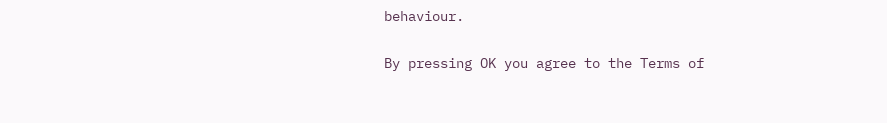behaviour.

By pressing OK you agree to the Terms of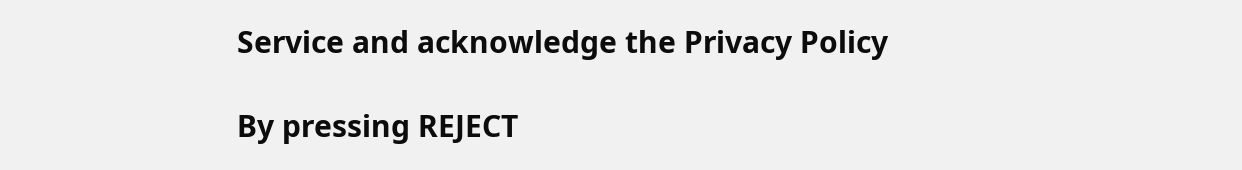Service and acknowledge the Privacy Policy

By pressing REJECT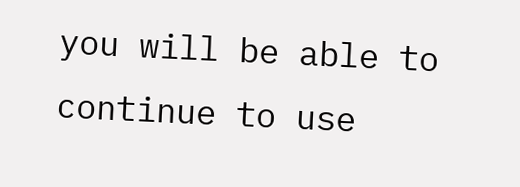you will be able to continue to use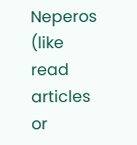Neperos (like read articles or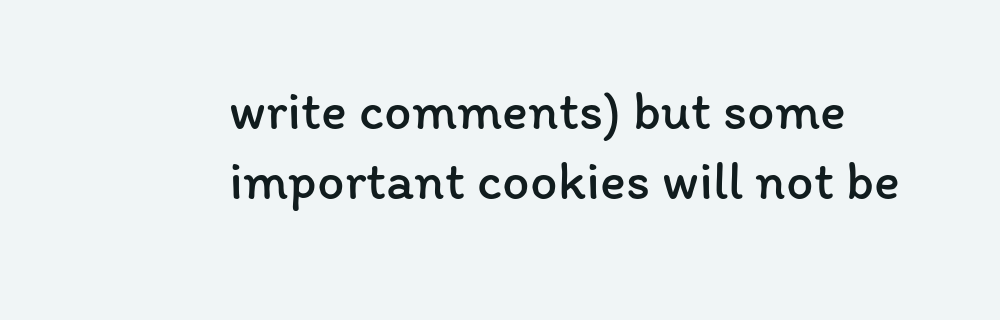write comments) but some important cookies will not be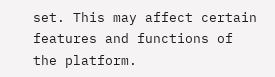set. This may affect certain features and functions of the platform.